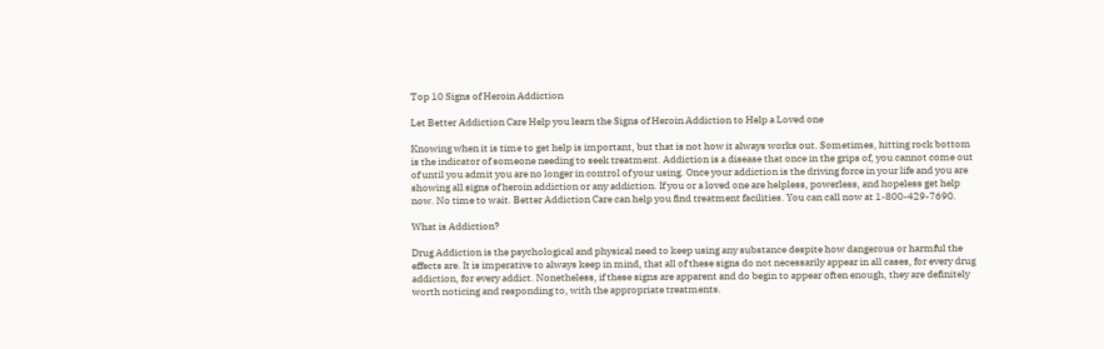Top 10 Signs of Heroin Addiction

Let Better Addiction Care Help you learn the Signs of Heroin Addiction to Help a Loved one

Knowing when it is time to get help is important, but that is not how it always works out. Sometimes, hitting rock bottom is the indicator of someone needing to seek treatment. Addiction is a disease that once in the grips of, you cannot come out of until you admit you are no longer in control of your using. Once your addiction is the driving force in your life and you are showing all signs of heroin addiction or any addiction. If you or a loved one are helpless, powerless, and hopeless get help now. No time to wait. Better Addiction Care can help you find treatment facilities. You can call now at 1-800-429-7690.

What is Addiction?

Drug Addiction is the psychological and physical need to keep using any substance despite how dangerous or harmful the effects are. It is imperative to always keep in mind, that all of these signs do not necessarily appear in all cases, for every drug addiction, for every addict. Nonetheless, if these signs are apparent and do begin to appear often enough, they are definitely worth noticing and responding to, with the appropriate treatments.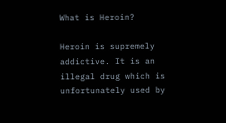What is Heroin?

Heroin is supremely addictive. It is an illegal drug which is unfortunately used by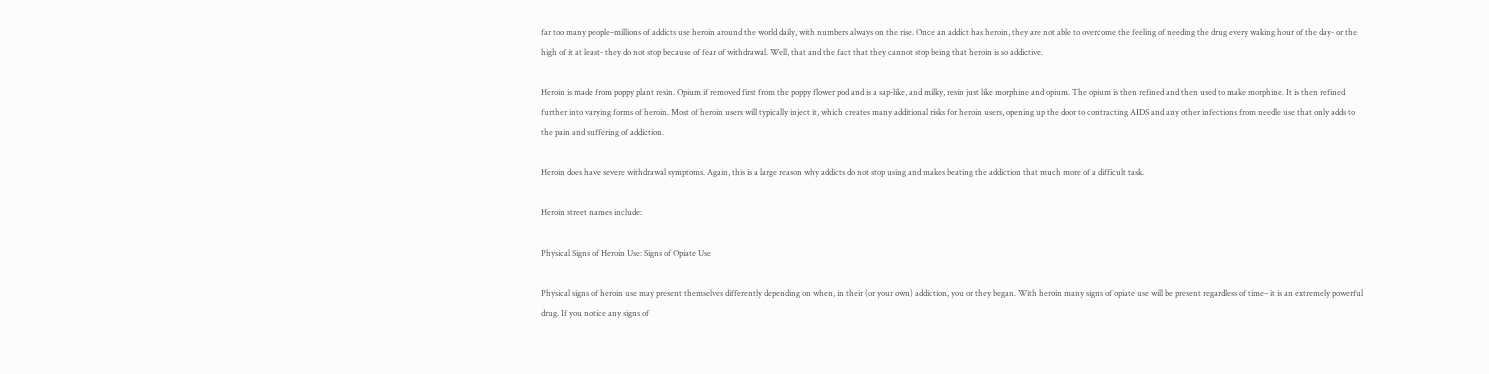far too many people–millions of addicts use heroin around the world daily, with numbers always on the rise. Once an addict has heroin, they are not able to overcome the feeling of needing the drug every waking hour of the day- or the high of it at least- they do not stop because of fear of withdrawal. Well, that and the fact that they cannot stop being that heroin is so addictive.

Heroin is made from poppy plant resin. Opium if removed first from the poppy flower pod and is a sap-like, and milky, resin just like morphine and opium. The opium is then refined and then used to make morphine. It is then refined further into varying forms of heroin. Most of heroin users will typically inject it, which creates many additional risks for heroin users, opening up the door to contracting AIDS and any other infections from needle use that only adds to the pain and suffering of addiction.

Heroin does have severe withdrawal symptoms. Again, this is a large reason why addicts do not stop using and makes beating the addiction that much more of a difficult task.

Heroin street names include:

Physical Signs of Heroin Use: Signs of Opiate Use

Physical signs of heroin use may present themselves differently depending on when, in their (or your own) addiction, you or they began. With heroin many signs of opiate use will be present regardless of time– it is an extremely powerful drug. If you notice any signs of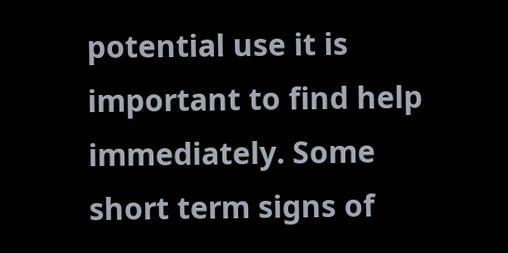potential use it is important to find help immediately. Some short term signs of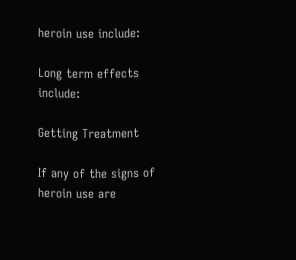heroin use include:

Long term effects include:

Getting Treatment

If any of the signs of heroin use are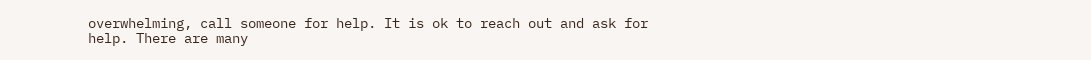overwhelming, call someone for help. It is ok to reach out and ask for help. There are many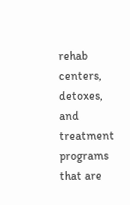rehab centers, detoxes, and treatment programs that are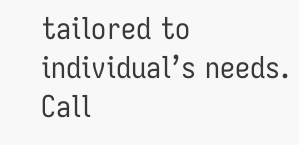tailored to individual’s needs. Call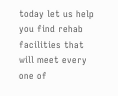today let us help you find rehab facilities that will meet every one of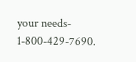your needs- 1-800-429-7690.